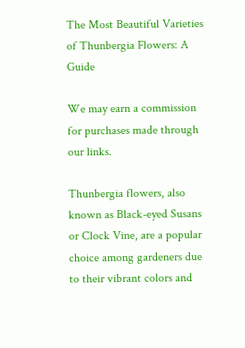The Most Beautiful Varieties of Thunbergia Flowers: A Guide

We may earn a commission for purchases made through our links.

Thunbergia flowers, also known as Black-eyed Susans or Clock Vine, are a popular choice among gardeners due to their vibrant colors and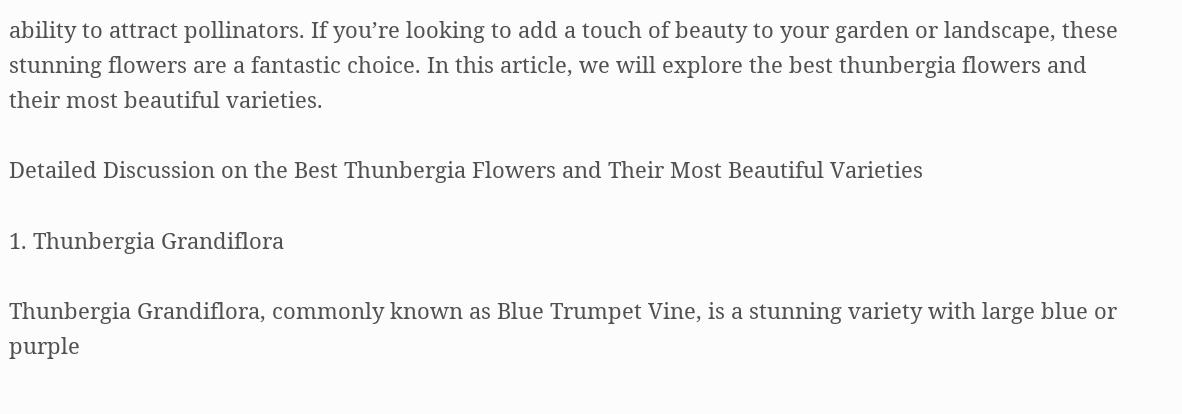ability to attract pollinators. If you’re looking to add a touch of beauty to your garden or landscape, these stunning flowers are a fantastic choice. In this article, we will explore the best thunbergia flowers and their most beautiful varieties.

Detailed Discussion on the Best Thunbergia Flowers and Their Most Beautiful Varieties

1. Thunbergia Grandiflora

Thunbergia Grandiflora, commonly known as Blue Trumpet Vine, is a stunning variety with large blue or purple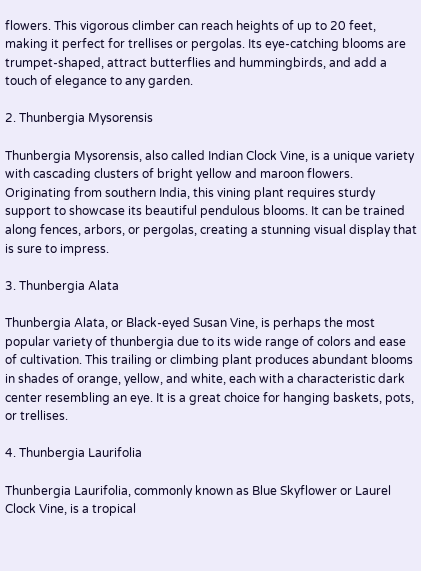flowers. This vigorous climber can reach heights of up to 20 feet, making it perfect for trellises or pergolas. Its eye-catching blooms are trumpet-shaped, attract butterflies and hummingbirds, and add a touch of elegance to any garden.

2. Thunbergia Mysorensis

Thunbergia Mysorensis, also called Indian Clock Vine, is a unique variety with cascading clusters of bright yellow and maroon flowers. Originating from southern India, this vining plant requires sturdy support to showcase its beautiful pendulous blooms. It can be trained along fences, arbors, or pergolas, creating a stunning visual display that is sure to impress.

3. Thunbergia Alata

Thunbergia Alata, or Black-eyed Susan Vine, is perhaps the most popular variety of thunbergia due to its wide range of colors and ease of cultivation. This trailing or climbing plant produces abundant blooms in shades of orange, yellow, and white, each with a characteristic dark center resembling an eye. It is a great choice for hanging baskets, pots, or trellises.

4. Thunbergia Laurifolia

Thunbergia Laurifolia, commonly known as Blue Skyflower or Laurel Clock Vine, is a tropical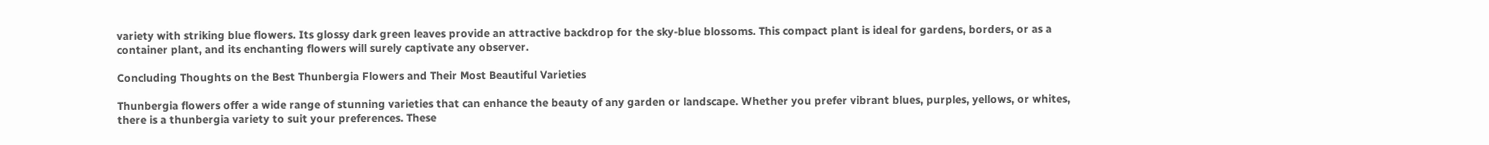variety with striking blue flowers. Its glossy dark green leaves provide an attractive backdrop for the sky-blue blossoms. This compact plant is ideal for gardens, borders, or as a container plant, and its enchanting flowers will surely captivate any observer.

Concluding Thoughts on the Best Thunbergia Flowers and Their Most Beautiful Varieties

Thunbergia flowers offer a wide range of stunning varieties that can enhance the beauty of any garden or landscape. Whether you prefer vibrant blues, purples, yellows, or whites, there is a thunbergia variety to suit your preferences. These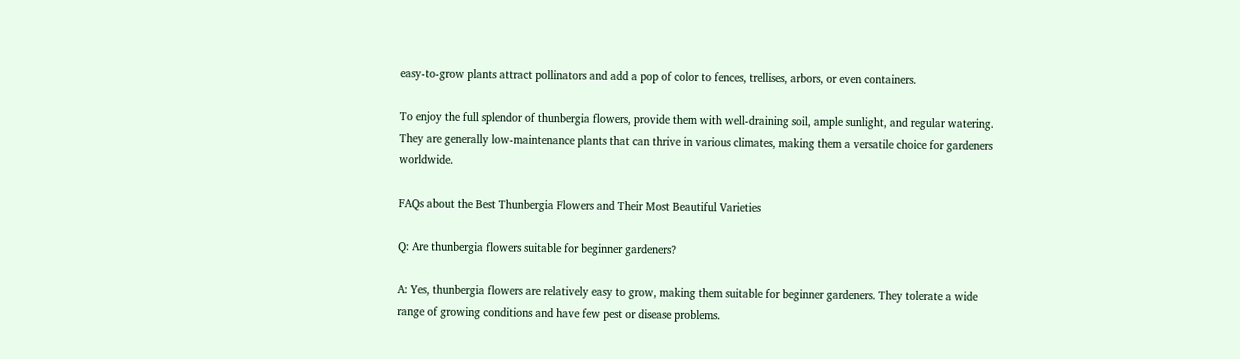easy-to-grow plants attract pollinators and add a pop of color to fences, trellises, arbors, or even containers.

To enjoy the full splendor of thunbergia flowers, provide them with well-draining soil, ample sunlight, and regular watering. They are generally low-maintenance plants that can thrive in various climates, making them a versatile choice for gardeners worldwide.

FAQs about the Best Thunbergia Flowers and Their Most Beautiful Varieties

Q: Are thunbergia flowers suitable for beginner gardeners?

A: Yes, thunbergia flowers are relatively easy to grow, making them suitable for beginner gardeners. They tolerate a wide range of growing conditions and have few pest or disease problems.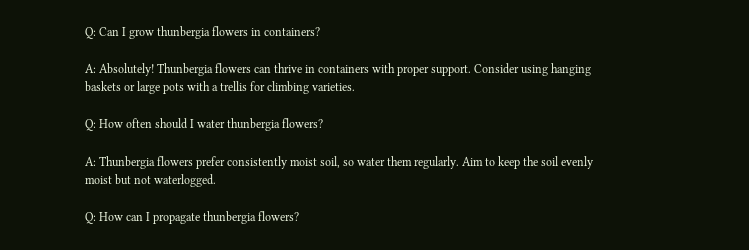Q: Can I grow thunbergia flowers in containers?

A: Absolutely! Thunbergia flowers can thrive in containers with proper support. Consider using hanging baskets or large pots with a trellis for climbing varieties.

Q: How often should I water thunbergia flowers?

A: Thunbergia flowers prefer consistently moist soil, so water them regularly. Aim to keep the soil evenly moist but not waterlogged.

Q: How can I propagate thunbergia flowers?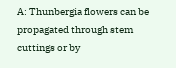A: Thunbergia flowers can be propagated through stem cuttings or by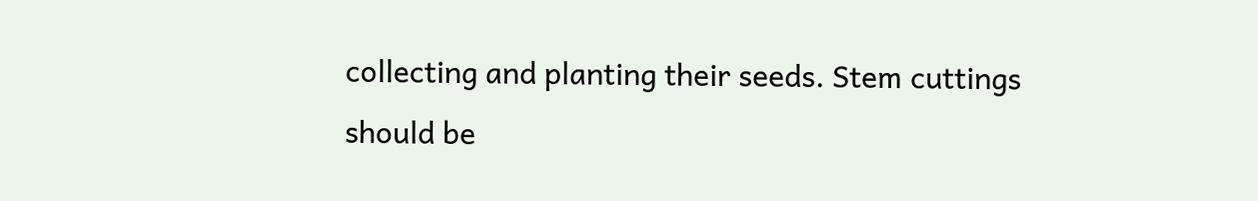collecting and planting their seeds. Stem cuttings should be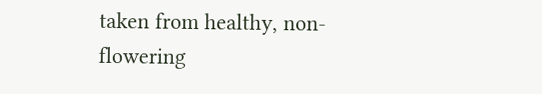taken from healthy, non-flowering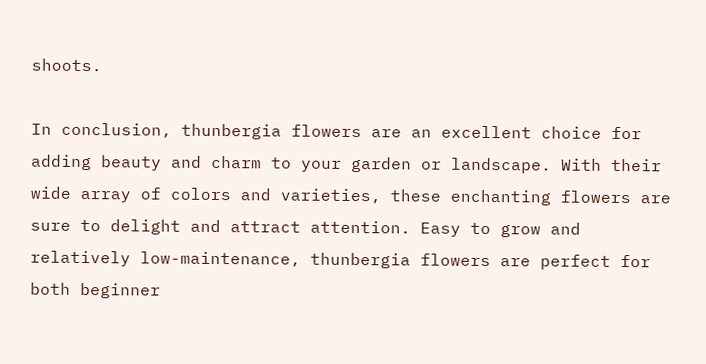shoots.

In conclusion, thunbergia flowers are an excellent choice for adding beauty and charm to your garden or landscape. With their wide array of colors and varieties, these enchanting flowers are sure to delight and attract attention. Easy to grow and relatively low-maintenance, thunbergia flowers are perfect for both beginner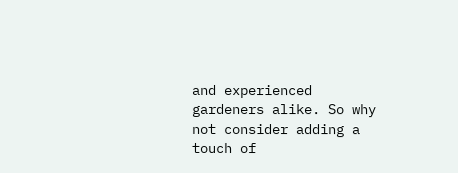and experienced gardeners alike. So why not consider adding a touch of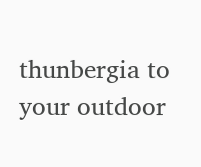thunbergia to your outdoor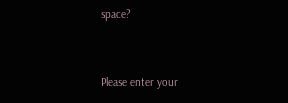space?


Please enter your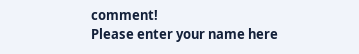comment!
Please enter your name here